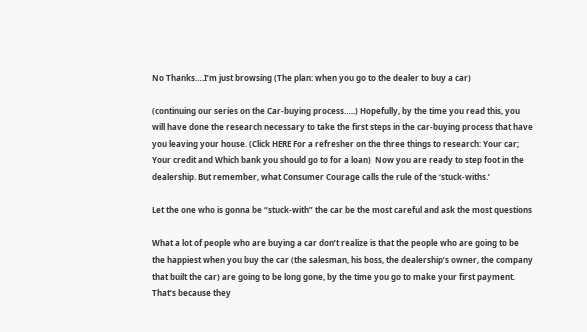No Thanks….I’m just browsing (The plan: when you go to the dealer to buy a car)

(continuing our series on the Car-buying process…..) Hopefully, by the time you read this, you will have done the research necessary to take the first steps in the car-buying process that have you leaving your house. (Click HERE For a refresher on the three things to research: Your car; Your credit and Which bank you should go to for a loan)  Now you are ready to step foot in the dealership. But remember, what Consumer Courage calls the rule of the ‘stuck-withs.’

Let the one who is gonna be “stuck-with” the car be the most careful and ask the most questions

What a lot of people who are buying a car don’t realize is that the people who are going to be the happiest when you buy the car (the salesman, his boss, the dealership’s owner, the company that built the car) are going to be long gone, by the time you go to make your first payment.  That’s because they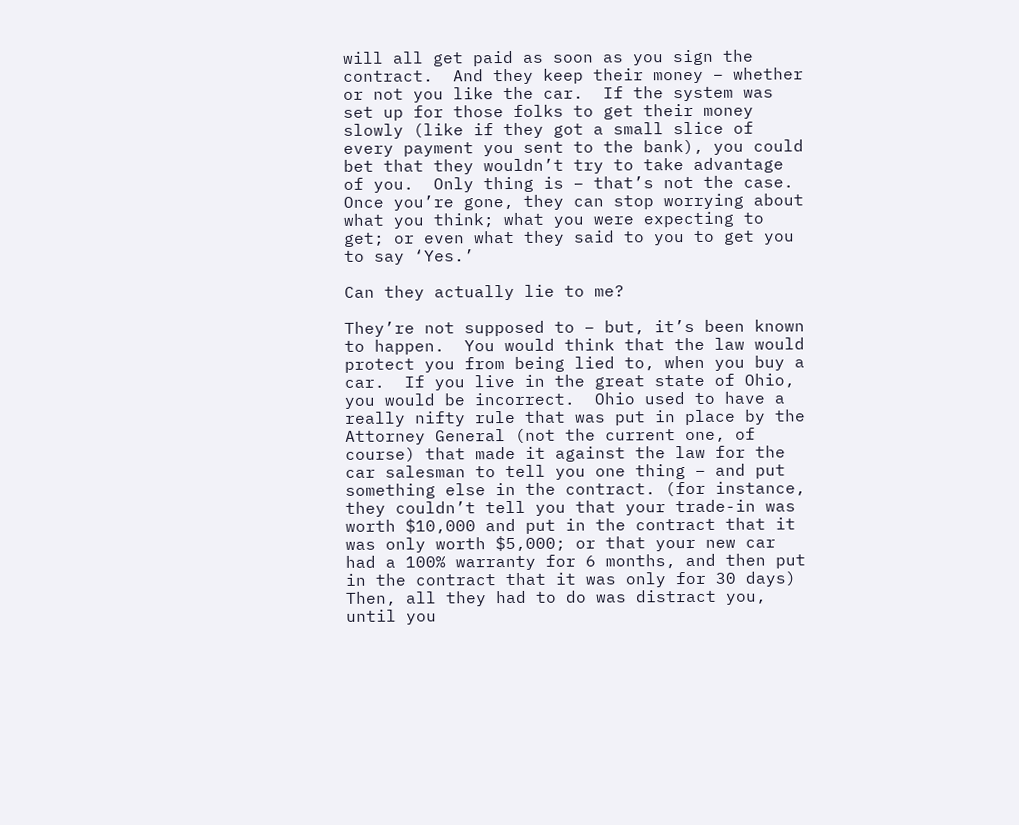will all get paid as soon as you sign the contract.  And they keep their money – whether or not you like the car.  If the system was set up for those folks to get their money slowly (like if they got a small slice of every payment you sent to the bank), you could bet that they wouldn’t try to take advantage of you.  Only thing is – that’s not the case.  Once you’re gone, they can stop worrying about what you think; what you were expecting to get; or even what they said to you to get you to say ‘Yes.’

Can they actually lie to me?

They’re not supposed to – but, it’s been known to happen.  You would think that the law would protect you from being lied to, when you buy a car.  If you live in the great state of Ohio, you would be incorrect.  Ohio used to have a really nifty rule that was put in place by the Attorney General (not the current one, of course) that made it against the law for the car salesman to tell you one thing – and put something else in the contract. (for instance, they couldn’t tell you that your trade-in was worth $10,000 and put in the contract that it was only worth $5,000; or that your new car had a 100% warranty for 6 months, and then put in the contract that it was only for 30 days)  Then, all they had to do was distract you, until you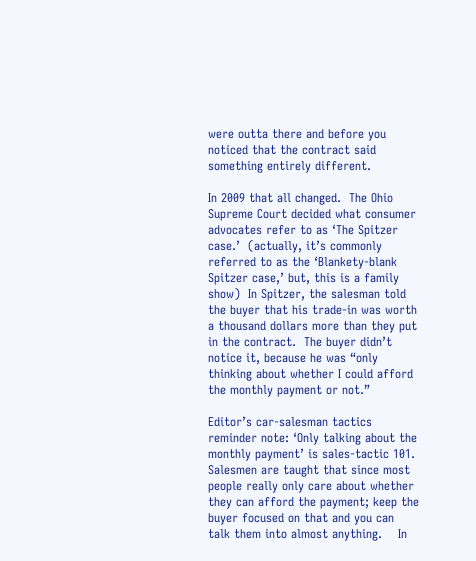were outta there and before you noticed that the contract said something entirely different.

In 2009 that all changed.  The Ohio Supreme Court decided what consumer advocates refer to as ‘The Spitzer case.’  (actually, it’s commonly referred to as the ‘Blankety-blank Spitzer case,’ but, this is a family show)  In Spitzer, the salesman told the buyer that his trade-in was worth a thousand dollars more than they put in the contract.  The buyer didn’t notice it, because he was “only thinking about whether I could afford the monthly payment or not.”

Editor’s car-salesman tactics reminder note: ‘Only talking about the monthly payment’ is sales-tactic 101.  Salesmen are taught that since most people really only care about whether they can afford the payment; keep the buyer focused on that and you can talk them into almost anything.    In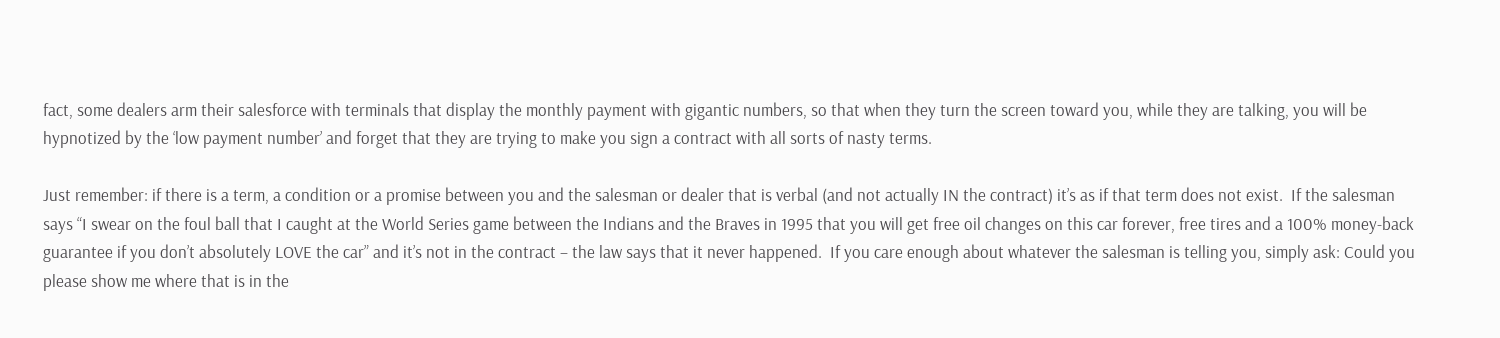fact, some dealers arm their salesforce with terminals that display the monthly payment with gigantic numbers, so that when they turn the screen toward you, while they are talking, you will be hypnotized by the ‘low payment number’ and forget that they are trying to make you sign a contract with all sorts of nasty terms.

Just remember: if there is a term, a condition or a promise between you and the salesman or dealer that is verbal (and not actually IN the contract) it’s as if that term does not exist.  If the salesman says “I swear on the foul ball that I caught at the World Series game between the Indians and the Braves in 1995 that you will get free oil changes on this car forever, free tires and a 100% money-back guarantee if you don’t absolutely LOVE the car” and it’s not in the contract – the law says that it never happened.  If you care enough about whatever the salesman is telling you, simply ask: Could you please show me where that is in the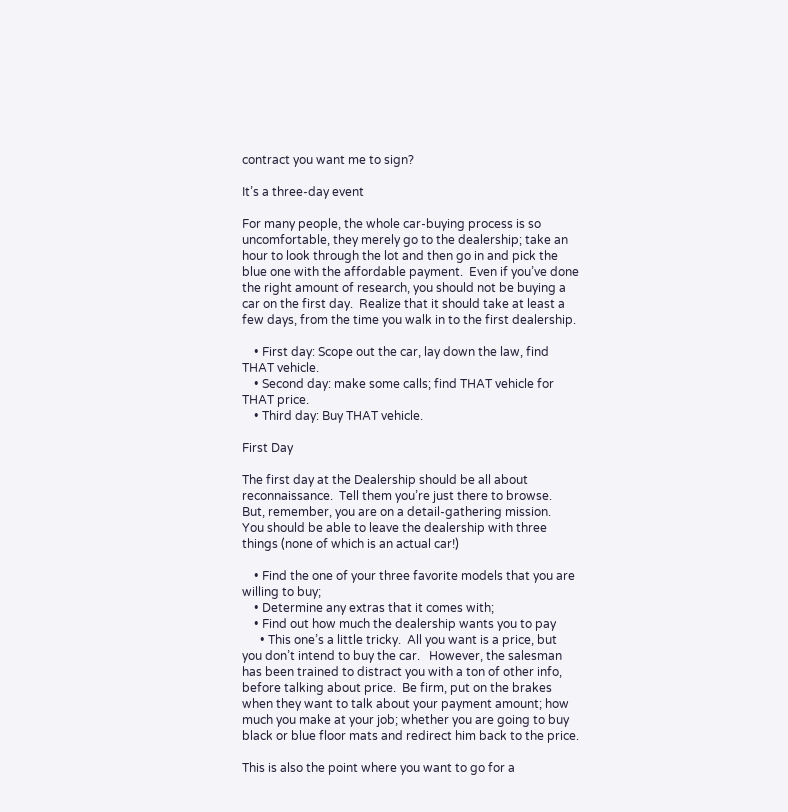contract you want me to sign?

It’s a three-day event

For many people, the whole car-buying process is so uncomfortable, they merely go to the dealership; take an hour to look through the lot and then go in and pick the blue one with the affordable payment.  Even if you’ve done the right amount of research, you should not be buying a car on the first day.  Realize that it should take at least a few days, from the time you walk in to the first dealership.

    • First day: Scope out the car, lay down the law, find THAT vehicle.
    • Second day: make some calls; find THAT vehicle for THAT price.
    • Third day: Buy THAT vehicle.

First Day

The first day at the Dealership should be all about reconnaissance.  Tell them you’re just there to browse.  But, remember, you are on a detail-gathering mission.   You should be able to leave the dealership with three things (none of which is an actual car!)

    • Find the one of your three favorite models that you are willing to buy;
    • Determine any extras that it comes with;
    • Find out how much the dealership wants you to pay
      • This one’s a little tricky.  All you want is a price, but you don’t intend to buy the car.   However, the salesman has been trained to distract you with a ton of other info, before talking about price.  Be firm, put on the brakes when they want to talk about your payment amount; how much you make at your job; whether you are going to buy black or blue floor mats and redirect him back to the price.

This is also the point where you want to go for a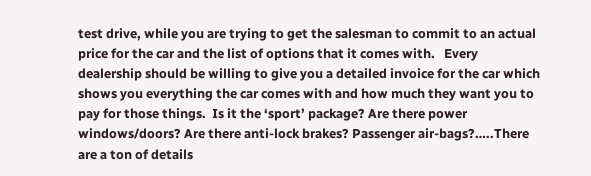test drive, while you are trying to get the salesman to commit to an actual price for the car and the list of options that it comes with.   Every dealership should be willing to give you a detailed invoice for the car which shows you everything the car comes with and how much they want you to pay for those things.  Is it the ‘sport’ package? Are there power windows/doors? Are there anti-lock brakes? Passenger air-bags?…..There are a ton of details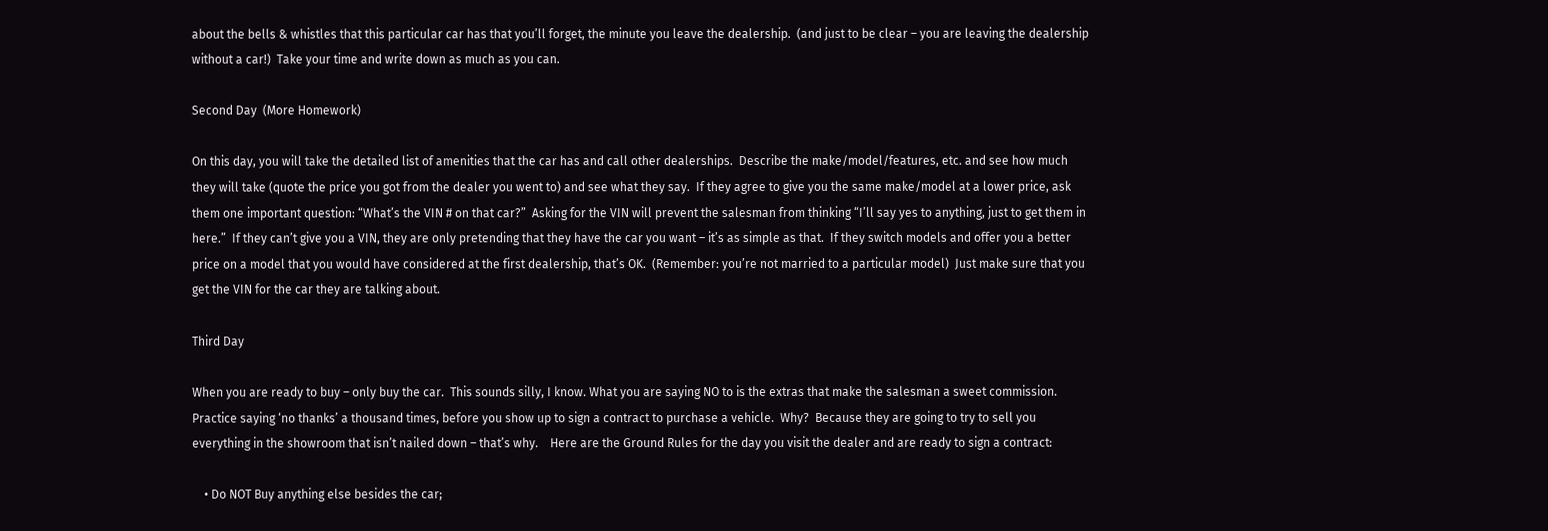about the bells & whistles that this particular car has that you’ll forget, the minute you leave the dealership.  (and just to be clear – you are leaving the dealership without a car!)  Take your time and write down as much as you can.

Second Day  (More Homework)

On this day, you will take the detailed list of amenities that the car has and call other dealerships.  Describe the make/model/features, etc. and see how much they will take (quote the price you got from the dealer you went to) and see what they say.  If they agree to give you the same make/model at a lower price, ask them one important question: “What’s the VIN # on that car?”  Asking for the VIN will prevent the salesman from thinking “I’ll say yes to anything, just to get them in here.”  If they can’t give you a VIN, they are only pretending that they have the car you want – it’s as simple as that.  If they switch models and offer you a better price on a model that you would have considered at the first dealership, that’s OK.  (Remember: you’re not married to a particular model)  Just make sure that you get the VIN for the car they are talking about.

Third Day

When you are ready to buy – only buy the car.  This sounds silly, I know. What you are saying NO to is the extras that make the salesman a sweet commission.  Practice saying ‘no thanks’ a thousand times, before you show up to sign a contract to purchase a vehicle.  Why?  Because they are going to try to sell you everything in the showroom that isn’t nailed down – that’s why.    Here are the Ground Rules for the day you visit the dealer and are ready to sign a contract:

    • Do NOT Buy anything else besides the car;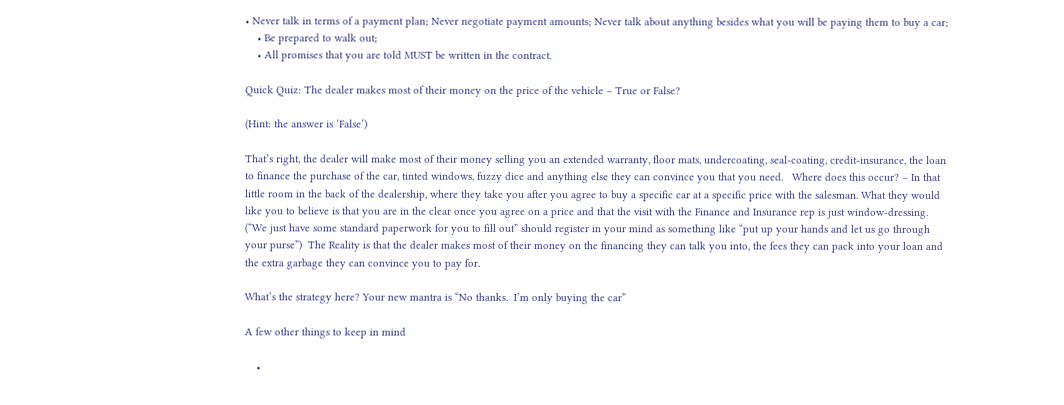• Never talk in terms of a payment plan; Never negotiate payment amounts; Never talk about anything besides what you will be paying them to buy a car;
    • Be prepared to walk out;
    • All promises that you are told MUST be written in the contract.

Quick Quiz: The dealer makes most of their money on the price of the vehicle – True or False?

(Hint: the answer is ‘False’)

That’s right, the dealer will make most of their money selling you an extended warranty, floor mats, undercoating, seal-coating, credit-insurance, the loan to finance the purchase of the car, tinted windows, fuzzy dice and anything else they can convince you that you need.   Where does this occur? – In that little room in the back of the dealership, where they take you after you agree to buy a specific car at a specific price with the salesman. What they would like you to believe is that you are in the clear once you agree on a price and that the visit with the Finance and Insurance rep is just window-dressing.  (“We just have some standard paperwork for you to fill out” should register in your mind as something like “put up your hands and let us go through your purse”)  The Reality is that the dealer makes most of their money on the financing they can talk you into, the fees they can pack into your loan and the extra garbage they can convince you to pay for.

What’s the strategy here? Your new mantra is “No thanks.  I’m only buying the car”

A few other things to keep in mind

    •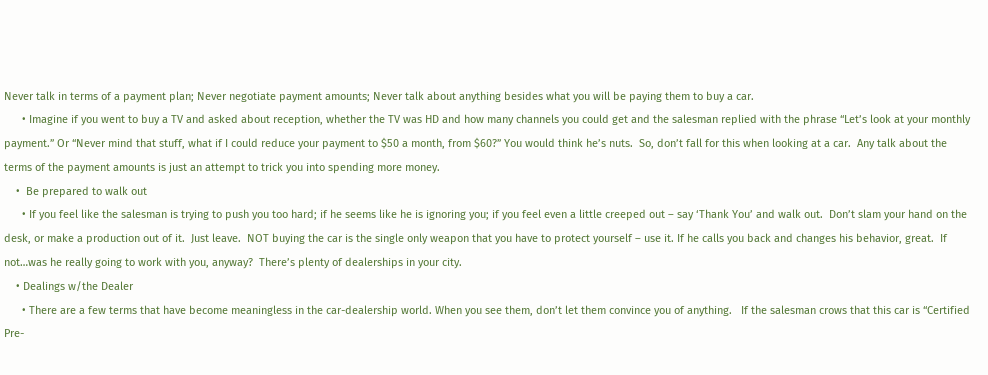Never talk in terms of a payment plan; Never negotiate payment amounts; Never talk about anything besides what you will be paying them to buy a car.
      • Imagine if you went to buy a TV and asked about reception, whether the TV was HD and how many channels you could get and the salesman replied with the phrase “Let’s look at your monthly payment.” Or “Never mind that stuff, what if I could reduce your payment to $50 a month, from $60?” You would think he’s nuts.  So, don’t fall for this when looking at a car.  Any talk about the terms of the payment amounts is just an attempt to trick you into spending more money.
    •  Be prepared to walk out
      • If you feel like the salesman is trying to push you too hard; if he seems like he is ignoring you; if you feel even a little creeped out – say ‘Thank You’ and walk out.  Don’t slam your hand on the desk, or make a production out of it.  Just leave.  NOT buying the car is the single only weapon that you have to protect yourself – use it. If he calls you back and changes his behavior, great.  If not…was he really going to work with you, anyway?  There’s plenty of dealerships in your city.
    • Dealings w/the Dealer
      • There are a few terms that have become meaningless in the car-dealership world. When you see them, don’t let them convince you of anything.   If the salesman crows that this car is “Certified Pre-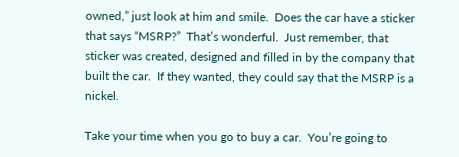owned,” just look at him and smile.  Does the car have a sticker that says “MSRP?”  That’s wonderful.  Just remember, that sticker was created, designed and filled in by the company that built the car.  If they wanted, they could say that the MSRP is a nickel.

Take your time when you go to buy a car.  You’re going to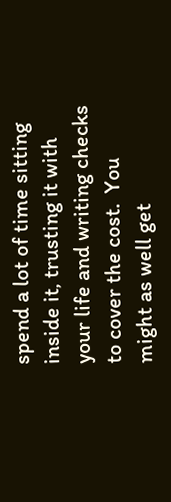spend a lot of time sitting inside it, trusting it with your life and writing checks to cover the cost.  You might as well get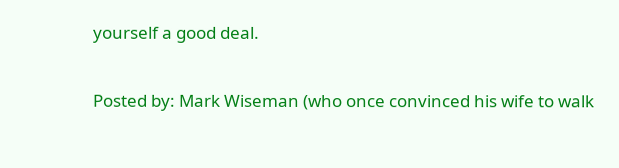yourself a good deal.

Posted by: Mark Wiseman (who once convinced his wife to walk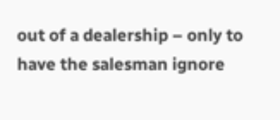out of a dealership – only to have the salesman ignore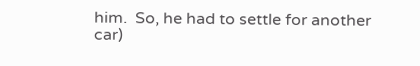him.  So, he had to settle for another car)